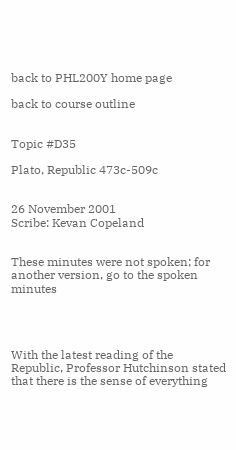back to PHL200Y home page

back to course outline


Topic #D35

Plato, Republic 473c-509c


26 November 2001
Scribe: Kevan Copeland


These minutes were not spoken; for another version, go to the spoken minutes




With the latest reading of the Republic, Professor Hutchinson stated that there is the sense of everything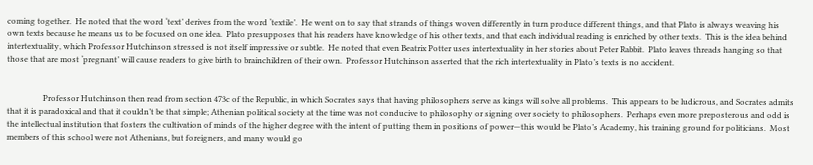coming together.  He noted that the word ‘text’ derives from the word ‘textile’.  He went on to say that strands of things woven differently in turn produce different things, and that Plato is always weaving his own texts because he means us to be focused on one idea.  Plato presupposes that his readers have knowledge of his other texts, and that each individual reading is enriched by other texts.  This is the idea behind intertextuality, which Professor Hutchinson stressed is not itself impressive or subtle.  He noted that even Beatrix Potter uses intertextuality in her stories about Peter Rabbit.  Plato leaves threads hanging so that those that are most ‘pregnant’ will cause readers to give birth to brainchildren of their own.  Professor Hutchinson asserted that the rich intertextuality in Plato’s texts is no accident.


                  Professor Hutchinson then read from section 473c of the Republic, in which Socrates says that having philosophers serve as kings will solve all problems.  This appears to be ludicrous, and Socrates admits that it is paradoxical and that it couldn’t be that simple; Athenian political society at the time was not conducive to philosophy or signing over society to philosophers.  Perhaps even more preposterous and odd is the intellectual institution that fosters the cultivation of minds of the higher degree with the intent of putting them in positions of power—this would be Plato’s Academy, his training ground for politicians.  Most members of this school were not Athenians, but foreigners, and many would go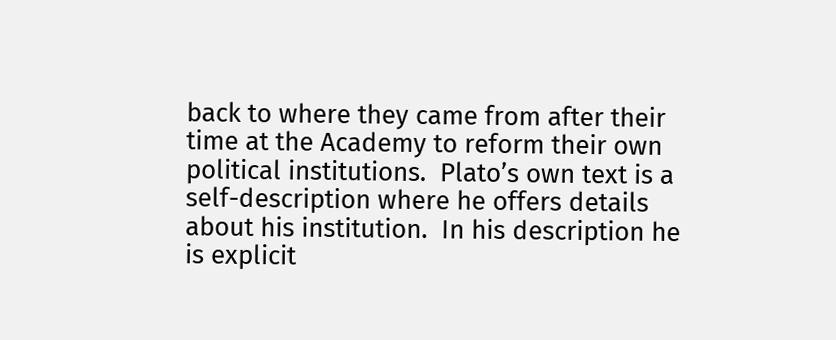back to where they came from after their time at the Academy to reform their own political institutions.  Plato’s own text is a self-description where he offers details about his institution.  In his description he is explicit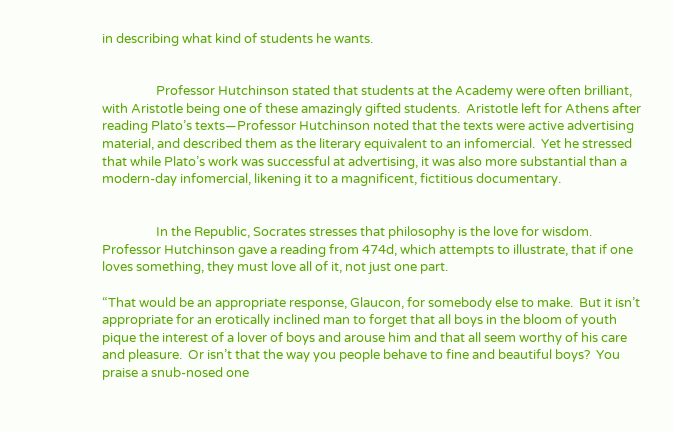in describing what kind of students he wants.


                  Professor Hutchinson stated that students at the Academy were often brilliant, with Aristotle being one of these amazingly gifted students.  Aristotle left for Athens after reading Plato’s texts—Professor Hutchinson noted that the texts were active advertising material, and described them as the literary equivalent to an infomercial.  Yet he stressed that while Plato’s work was successful at advertising, it was also more substantial than a modern-day infomercial, likening it to a magnificent, fictitious documentary.


                  In the Republic, Socrates stresses that philosophy is the love for wisdom.  Professor Hutchinson gave a reading from 474d, which attempts to illustrate, that if one loves something, they must love all of it, not just one part.

“That would be an appropriate response, Glaucon, for somebody else to make.  But it isn’t appropriate for an erotically inclined man to forget that all boys in the bloom of youth pique the interest of a lover of boys and arouse him and that all seem worthy of his care and pleasure.  Or isn’t that the way you people behave to fine and beautiful boys?  You praise a snub-nosed one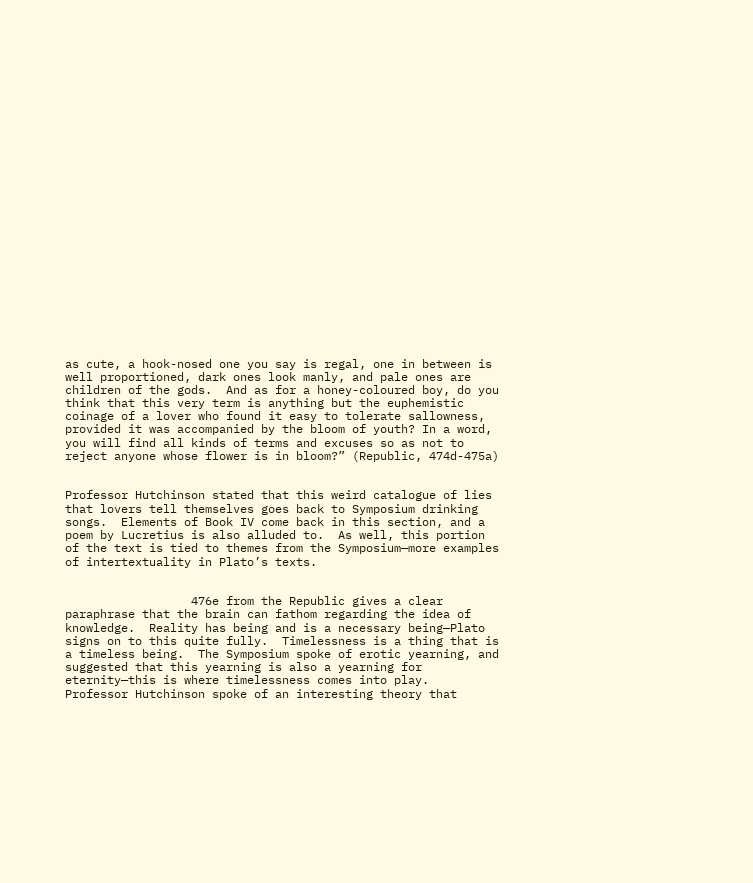as cute, a hook-nosed one you say is regal, one in between is well proportioned, dark ones look manly, and pale ones are children of the gods.  And as for a honey-coloured boy, do you think that this very term is anything but the euphemistic coinage of a lover who found it easy to tolerate sallowness, provided it was accompanied by the bloom of youth? In a word, you will find all kinds of terms and excuses so as not to reject anyone whose flower is in bloom?” (Republic, 474d-475a)


Professor Hutchinson stated that this weird catalogue of lies that lovers tell themselves goes back to Symposium drinking songs.  Elements of Book IV come back in this section, and a poem by Lucretius is also alluded to.  As well, this portion of the text is tied to themes from the Symposium—more examples of intertextuality in Plato’s texts.


                  476e from the Republic gives a clear paraphrase that the brain can fathom regarding the idea of knowledge.  Reality has being and is a necessary being—Plato signs on to this quite fully.  Timelessness is a thing that is a timeless being.  The Symposium spoke of erotic yearning, and suggested that this yearning is also a yearning for eternity—this is where timelessness comes into play.  Professor Hutchinson spoke of an interesting theory that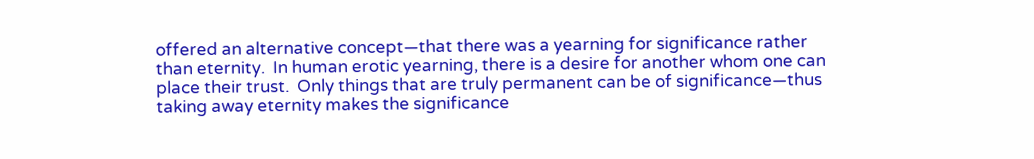offered an alternative concept—that there was a yearning for significance rather than eternity.  In human erotic yearning, there is a desire for another whom one can place their trust.  Only things that are truly permanent can be of significance—thus taking away eternity makes the significance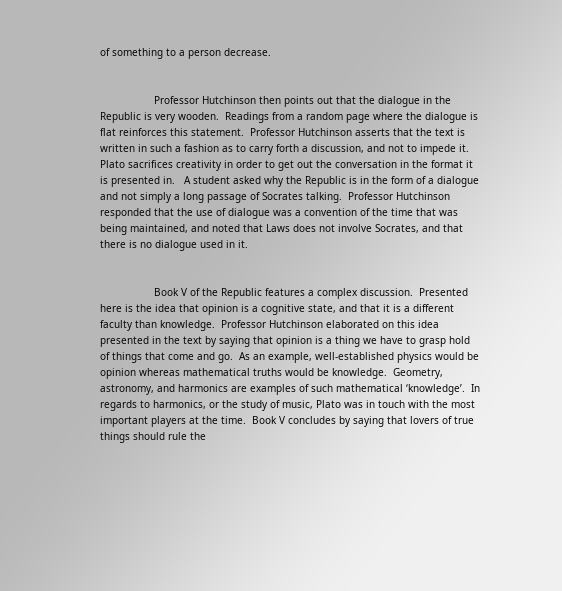of something to a person decrease.


                  Professor Hutchinson then points out that the dialogue in the Republic is very wooden.  Readings from a random page where the dialogue is flat reinforces this statement.  Professor Hutchinson asserts that the text is written in such a fashion as to carry forth a discussion, and not to impede it.  Plato sacrifices creativity in order to get out the conversation in the format it is presented in.   A student asked why the Republic is in the form of a dialogue and not simply a long passage of Socrates talking.  Professor Hutchinson responded that the use of dialogue was a convention of the time that was being maintained, and noted that Laws does not involve Socrates, and that there is no dialogue used in it.


                  Book V of the Republic features a complex discussion.  Presented here is the idea that opinion is a cognitive state, and that it is a different faculty than knowledge.  Professor Hutchinson elaborated on this idea presented in the text by saying that opinion is a thing we have to grasp hold of things that come and go.  As an example, well-established physics would be opinion whereas mathematical truths would be knowledge.  Geometry, astronomy, and harmonics are examples of such mathematical ‘knowledge’.  In regards to harmonics, or the study of music, Plato was in touch with the most important players at the time.  Book V concludes by saying that lovers of true things should rule the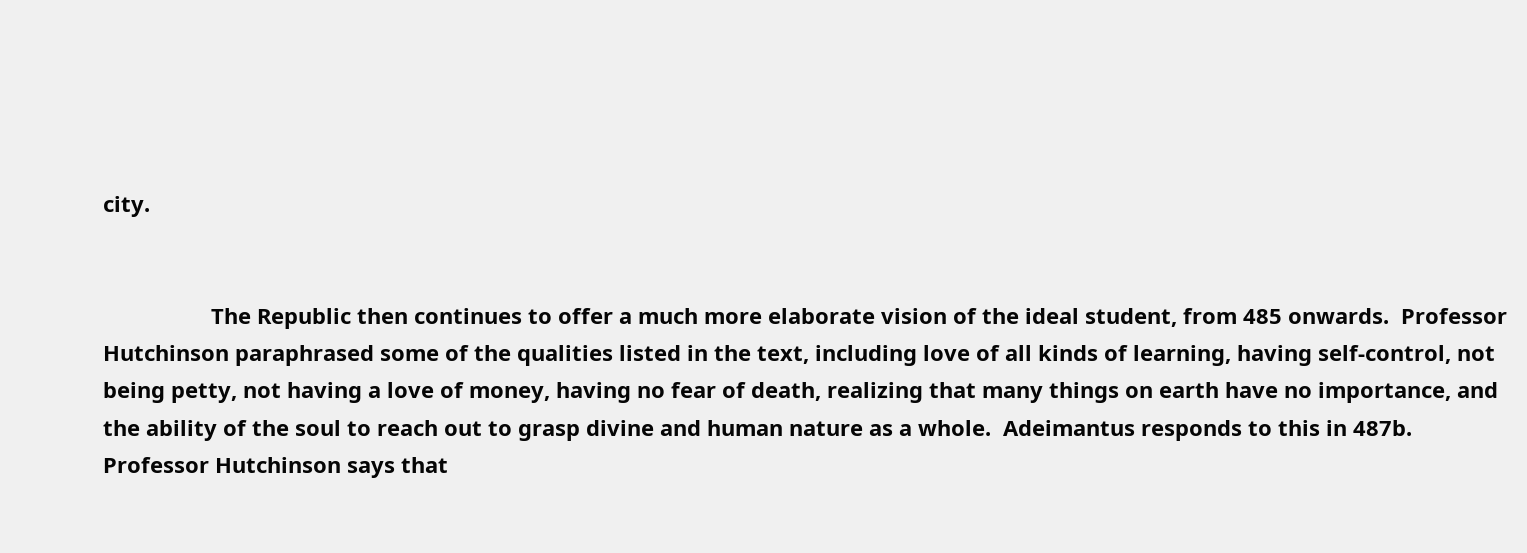city.


                  The Republic then continues to offer a much more elaborate vision of the ideal student, from 485 onwards.  Professor Hutchinson paraphrased some of the qualities listed in the text, including love of all kinds of learning, having self-control, not being petty, not having a love of money, having no fear of death, realizing that many things on earth have no importance, and the ability of the soul to reach out to grasp divine and human nature as a whole.  Adeimantus responds to this in 487b.  Professor Hutchinson says that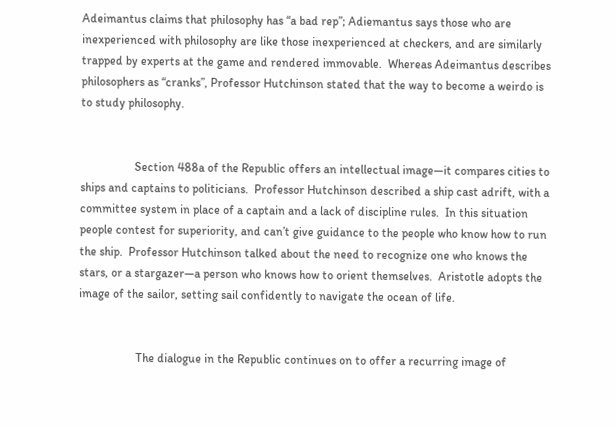Adeimantus claims that philosophy has “a bad rep”; Adiemantus says those who are inexperienced with philosophy are like those inexperienced at checkers, and are similarly trapped by experts at the game and rendered immovable.  Whereas Adeimantus describes philosophers as “cranks”, Professor Hutchinson stated that the way to become a weirdo is to study philosophy.


                  Section 488a of the Republic offers an intellectual image—it compares cities to ships and captains to politicians.  Professor Hutchinson described a ship cast adrift, with a committee system in place of a captain and a lack of discipline rules.  In this situation people contest for superiority, and can’t give guidance to the people who know how to run the ship.  Professor Hutchinson talked about the need to recognize one who knows the stars, or a stargazer—a person who knows how to orient themselves.  Aristotle adopts the image of the sailor, setting sail confidently to navigate the ocean of life.


                   The dialogue in the Republic continues on to offer a recurring image of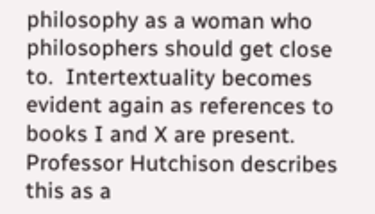philosophy as a woman who philosophers should get close to.  Intertextuality becomes evident again as references to books I and X are present.  Professor Hutchison describes this as a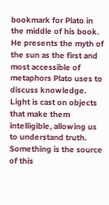bookmark for Plato in the middle of his book.  He presents the myth of the sun as the first and most accessible of metaphors Plato uses to discuss knowledge.  Light is cast on objects that make them intelligible, allowing us to understand truth.  Something is the source of this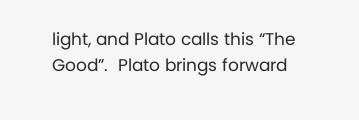light, and Plato calls this “The Good”.  Plato brings forward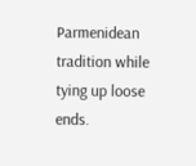Parmenidean tradition while tying up loose ends.